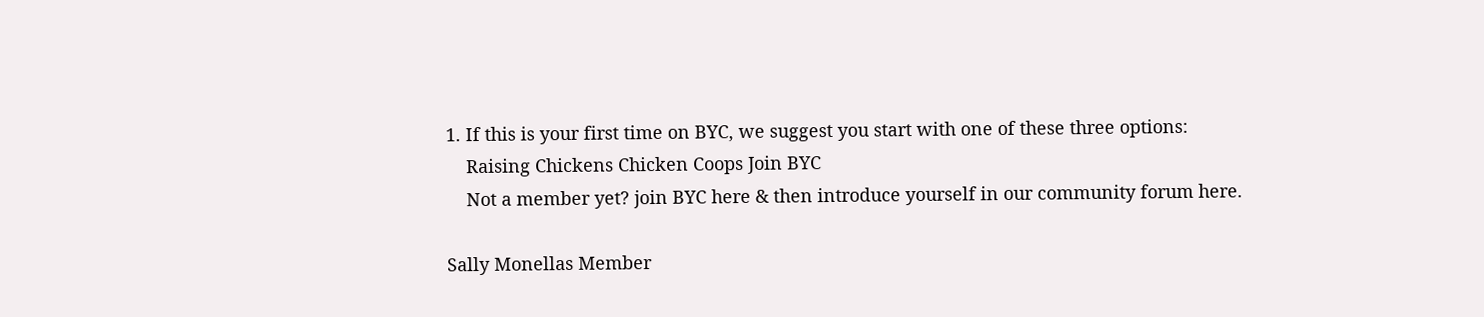1. If this is your first time on BYC, we suggest you start with one of these three options:
    Raising Chickens Chicken Coops Join BYC
    Not a member yet? join BYC here & then introduce yourself in our community forum here.

Sally Monellas Member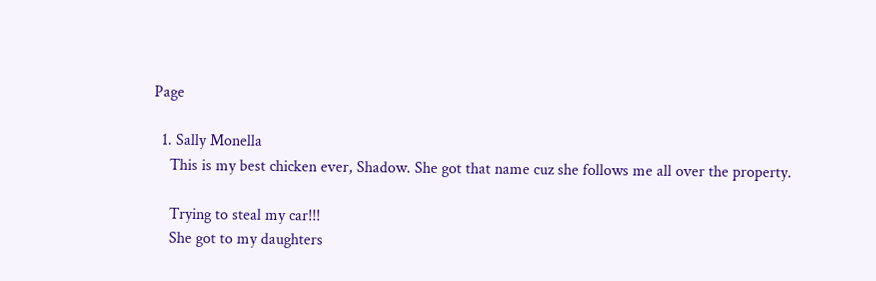Page

  1. Sally Monella
    This is my best chicken ever, Shadow. She got that name cuz she follows me all over the property.

    Trying to steal my car!!!
    She got to my daughters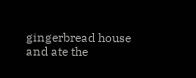gingerbread house and ate the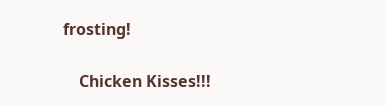frosting!

    Chicken Kisses!!!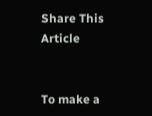Share This Article


To make a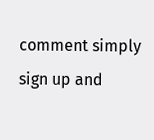comment simply sign up and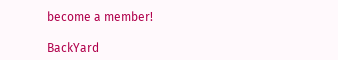become a member!

BackYard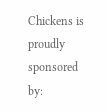Chickens is proudly sponsored by: